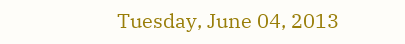Tuesday, June 04, 2013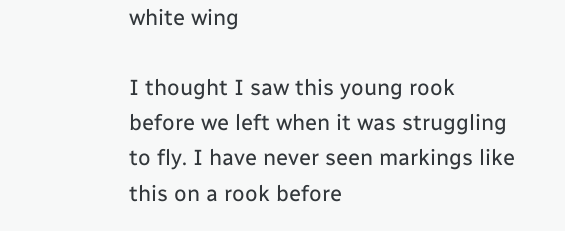white wing

I thought I saw this young rook before we left when it was struggling to fly. I have never seen markings like this on a rook before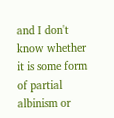and I don't know whether it is some form of partial albinism or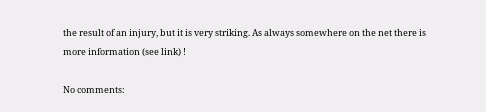the result of an injury, but it is very striking. As always somewhere on the net there is more information (see link) !

No comments: